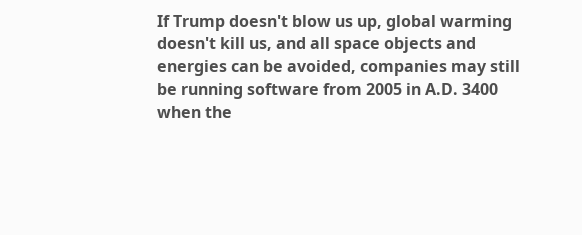If Trump doesn't blow us up, global warming doesn't kill us, and all space objects and energies can be avoided, companies may still be running software from 2005 in A.D. 3400 when the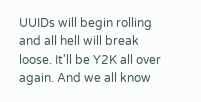UUIDs will begin rolling and all hell will break loose. It'll be Y2K all over again. And we all know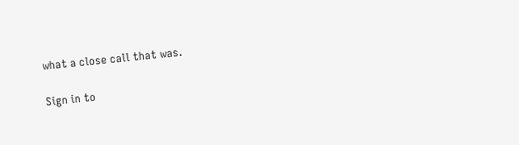what a close call that was.

Sign in to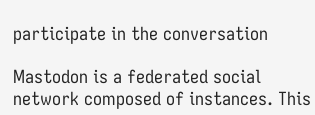participate in the conversation

Mastodon is a federated social network composed of instances. This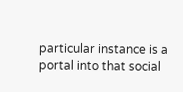particular instance is a portal into that social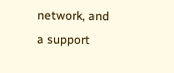network, and a support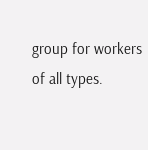group for workers of all types.